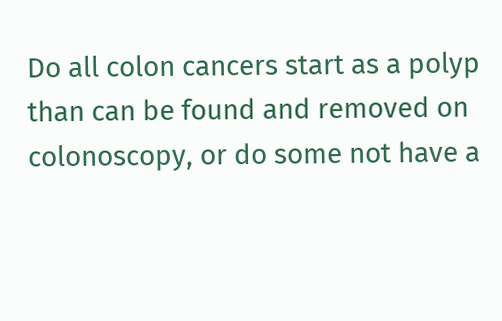Do all colon cancers start as a polyp than can be found and removed on colonoscopy, or do some not have a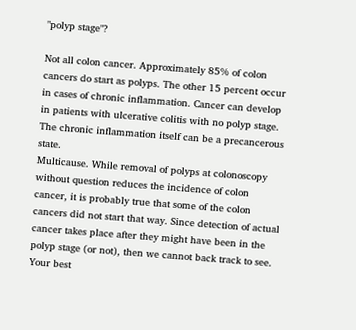"polyp stage"?

Not all colon cancer. Approximately 85% of colon cancers do start as polyps. The other 15 percent occur in cases of chronic inflammation. Cancer can develop in patients with ulcerative colitis with no polyp stage. The chronic inflammation itself can be a precancerous state.
Multicause. While removal of polyps at colonoscopy without question reduces the incidence of colon cancer, it is probably true that some of the colon cancers did not start that way. Since detection of actual cancer takes place after they might have been in the polyp stage (or not), then we cannot back track to see. Your best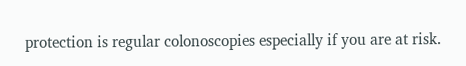protection is regular colonoscopies especially if you are at risk.